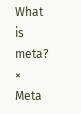What is meta? ×
Meta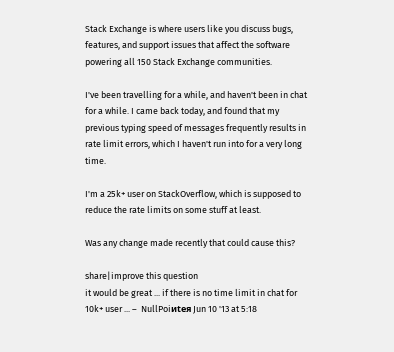Stack Exchange is where users like you discuss bugs, features, and support issues that affect the software powering all 150 Stack Exchange communities.

I've been travelling for a while, and haven't been in chat for a while. I came back today, and found that my previous typing speed of messages frequently results in rate limit errors, which I haven't run into for a very long time.

I'm a 25k+ user on StackOverflow, which is supposed to reduce the rate limits on some stuff at least.

Was any change made recently that could cause this?

share|improve this question
it would be great ... if there is no time limit in chat for 10k+ user ... –  NullPoiиteя Jun 10 '13 at 5:18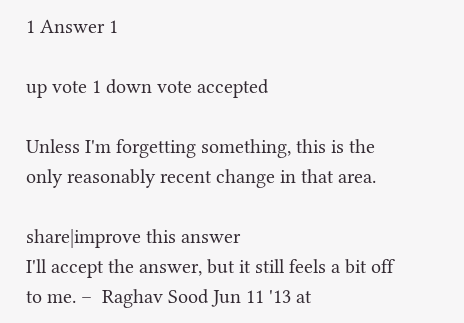1 Answer 1

up vote 1 down vote accepted

Unless I'm forgetting something, this is the only reasonably recent change in that area.

share|improve this answer
I'll accept the answer, but it still feels a bit off to me. –  Raghav Sood Jun 11 '13 at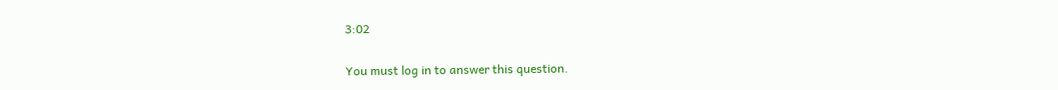3:02

You must log in to answer this question.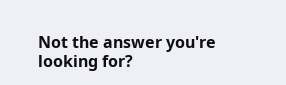Not the answer you're looking for?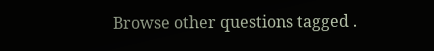Browse other questions tagged .